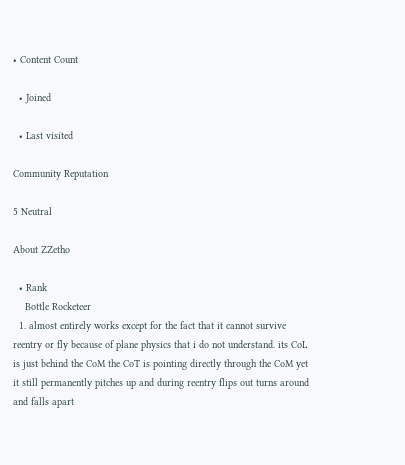• Content Count

  • Joined

  • Last visited

Community Reputation

5 Neutral

About ZZetho

  • Rank
    Bottle Rocketeer
  1. almost entirely works except for the fact that it cannot survive reentry or fly because of plane physics that i do not understand. its CoL is just behind the CoM the CoT is pointing directly through the CoM yet it still permanently pitches up and during reentry flips out turns around and falls apart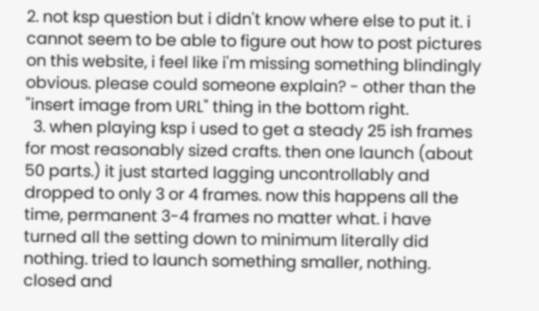2. not ksp question but i didn't know where else to put it. i cannot seem to be able to figure out how to post pictures on this website, i feel like i'm missing something blindingly obvious. please could someone explain? - other than the "insert image from URL" thing in the bottom right.
  3. when playing ksp i used to get a steady 25 ish frames for most reasonably sized crafts. then one launch (about 50 parts.) it just started lagging uncontrollably and dropped to only 3 or 4 frames. now this happens all the time, permanent 3-4 frames no matter what. i have turned all the setting down to minimum literally did nothing. tried to launch something smaller, nothing. closed and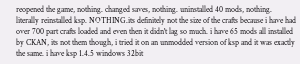reopened the game, nothing. changed saves, nothing. uninstalled 40 mods, nothing. literally reinstalled ksp. NOTHING.its definitely not the size of the crafts because i have had over 700 part crafts loaded and even then it didn't lag so much. i have 65 mods all installed by CKAN, its not them though, i tried it on an unmodded version of ksp and it was exactly the same. i have ksp 1.4.5 windows 32bit